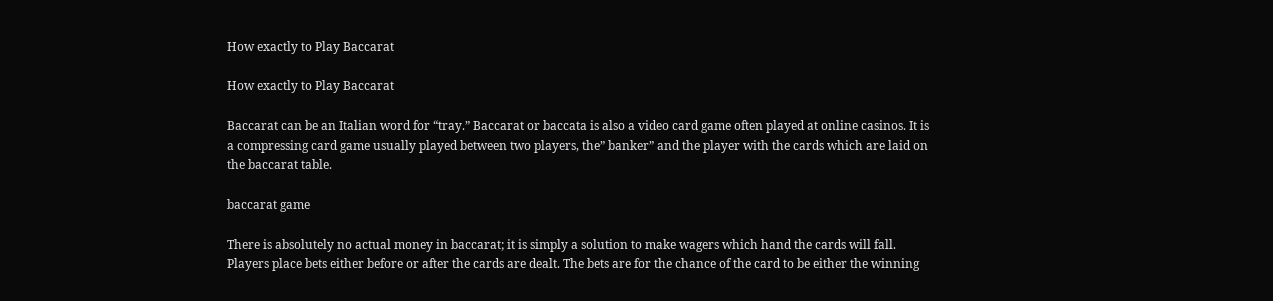How exactly to Play Baccarat

How exactly to Play Baccarat

Baccarat can be an Italian word for “tray.” Baccarat or baccata is also a video card game often played at online casinos. It is a compressing card game usually played between two players, the” banker” and the player with the cards which are laid on the baccarat table.

baccarat game

There is absolutely no actual money in baccarat; it is simply a solution to make wagers which hand the cards will fall. Players place bets either before or after the cards are dealt. The bets are for the chance of the card to be either the winning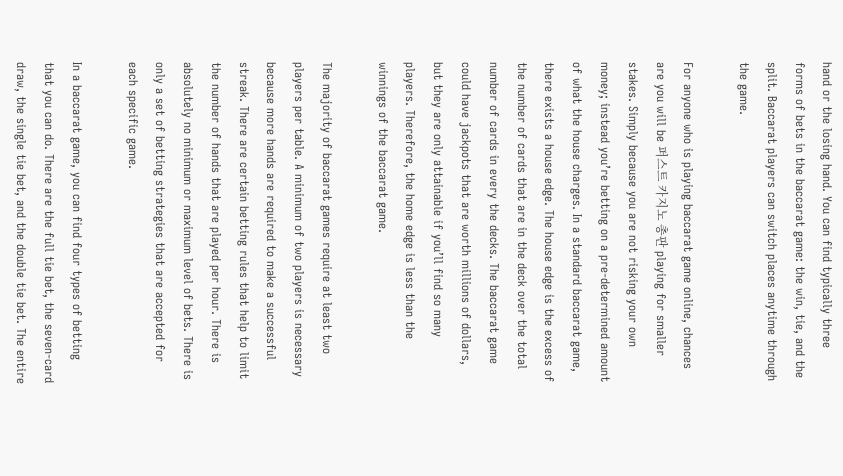hand or the losing hand. You can find typically three forms of bets in the baccarat game: the win, tie, and the split. Baccarat players can switch places anytime through the game.

For anyone who is playing baccarat game online, chances are you will be 퍼스트 카지노 총판 playing for smaller stakes. Simply because you are not risking your own money; instead you’re betting on a pre-determined amount of what the house charges. In a standard baccarat game, there exists a house edge. The house edge is the excess of the number of cards that are in the deck over the total number of cards in every the decks. The baccarat game could have jackpots that are worth millions of dollars, but they are only attainable if you’ll find so many players. Therefore, the home edge is less than the winnings of the baccarat game.

The majority of baccarat games require at least two players per table. A minimum of two players is necessary because more hands are required to make a successful streak. There are certain betting rules that help to limit the number of hands that are played per hour. There is absolutely no minimum or maximum level of bets. There is only a set of betting strategies that are accepted for each specific game.

In a baccarat game, you can find four types of betting that you can do. There are the full tie bet, the seven-card draw, the single tie bet, and the double tie bet. The entire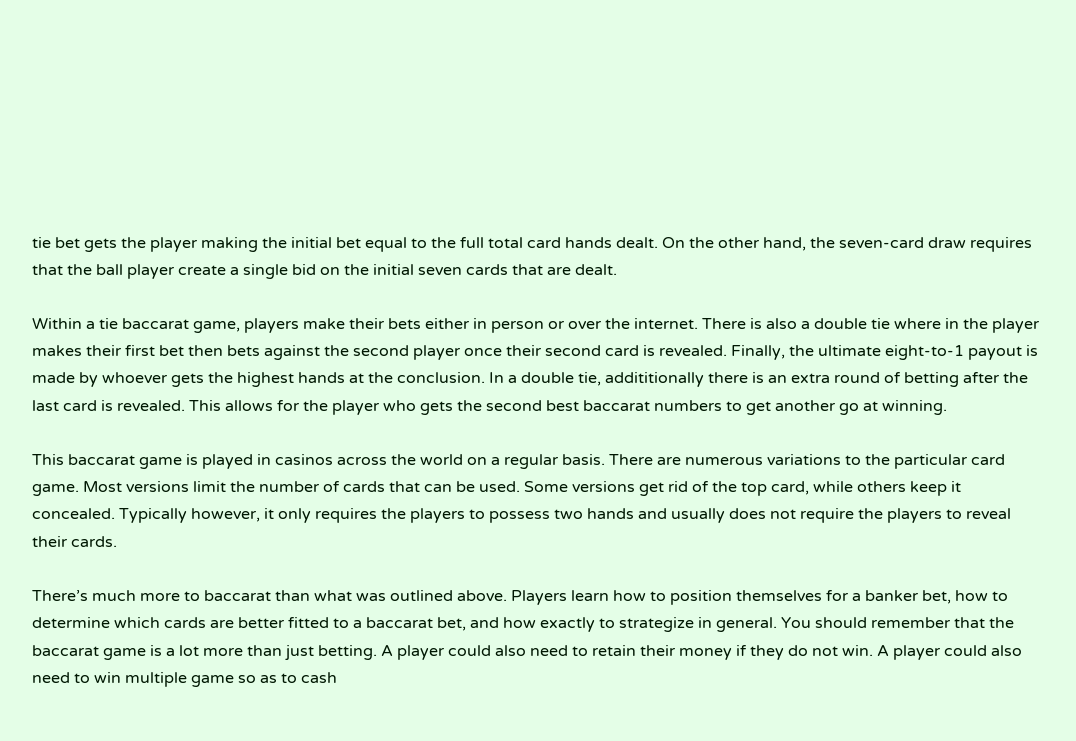tie bet gets the player making the initial bet equal to the full total card hands dealt. On the other hand, the seven-card draw requires that the ball player create a single bid on the initial seven cards that are dealt.

Within a tie baccarat game, players make their bets either in person or over the internet. There is also a double tie where in the player makes their first bet then bets against the second player once their second card is revealed. Finally, the ultimate eight-to-1 payout is made by whoever gets the highest hands at the conclusion. In a double tie, addititionally there is an extra round of betting after the last card is revealed. This allows for the player who gets the second best baccarat numbers to get another go at winning.

This baccarat game is played in casinos across the world on a regular basis. There are numerous variations to the particular card game. Most versions limit the number of cards that can be used. Some versions get rid of the top card, while others keep it concealed. Typically however, it only requires the players to possess two hands and usually does not require the players to reveal their cards.

There’s much more to baccarat than what was outlined above. Players learn how to position themselves for a banker bet, how to determine which cards are better fitted to a baccarat bet, and how exactly to strategize in general. You should remember that the baccarat game is a lot more than just betting. A player could also need to retain their money if they do not win. A player could also need to win multiple game so as to cash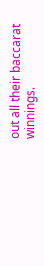out all their baccarat winnings.